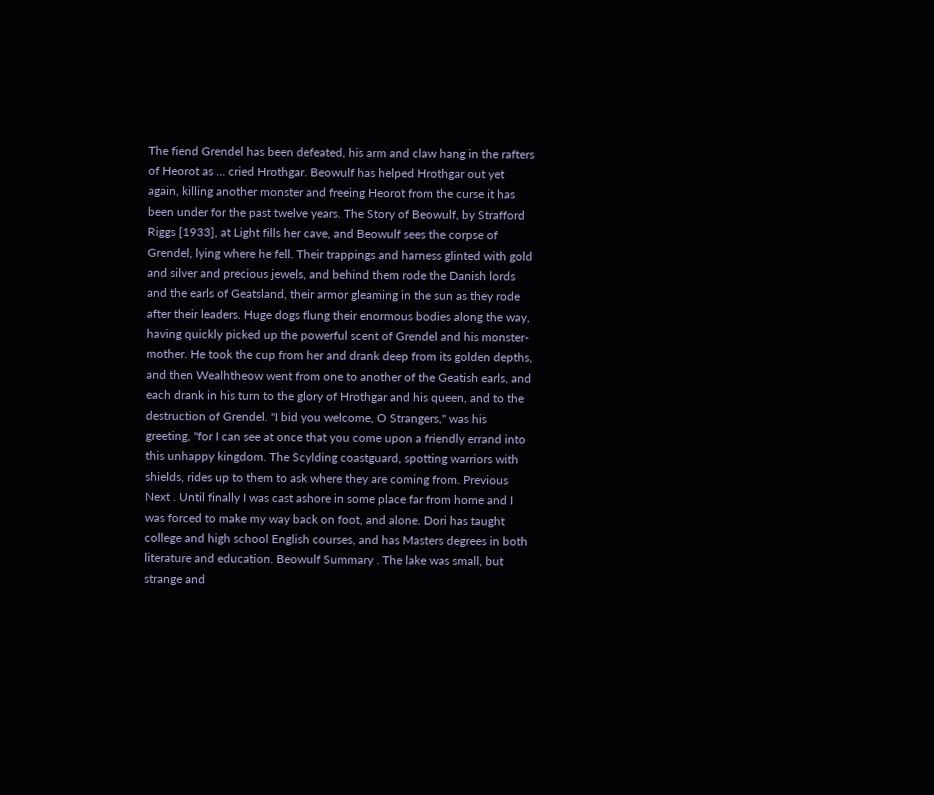The fiend Grendel has been defeated, his arm and claw hang in the rafters of Heorot as … cried Hrothgar. Beowulf has helped Hrothgar out yet again, killing another monster and freeing Heorot from the curse it has been under for the past twelve years. The Story of Beowulf, by Strafford Riggs [1933], at Light fills her cave, and Beowulf sees the corpse of Grendel, lying where he fell. Their trappings and harness glinted with gold and silver and precious jewels, and behind them rode the Danish lords and the earls of Geatsland, their armor gleaming in the sun as they rode after their leaders. Huge dogs flung their enormous bodies along the way, having quickly picked up the powerful scent of Grendel and his monster-mother. He took the cup from her and drank deep from its golden depths, and then Wealhtheow went from one to another of the Geatish earls, and each drank in his turn to the glory of Hrothgar and his queen, and to the destruction of Grendel. "I bid you welcome, O Strangers," was his greeting, "for I can see at once that you come upon a friendly errand into this unhappy kingdom. The Scylding coastguard, spotting warriors with shields, rides up to them to ask where they are coming from. Previous Next . Until finally I was cast ashore in some place far from home and I was forced to make my way back on foot, and alone. Dori has taught college and high school English courses, and has Masters degrees in both literature and education. Beowulf Summary . The lake was small, but strange and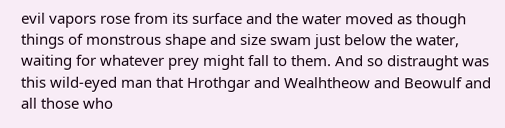evil vapors rose from its surface and the water moved as though things of monstrous shape and size swam just below the water, waiting for whatever prey might fall to them. And so distraught was this wild-eyed man that Hrothgar and Wealhtheow and Beowulf and all those who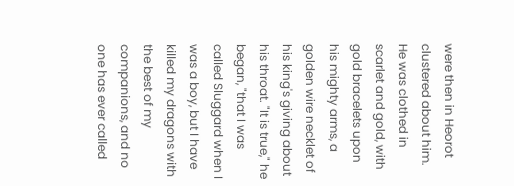were then in Heorot clustered about him. He was clothed in scarlet and gold, with gold bracelets upon his mighty arms, a golden wire necklet of his king's giving about his throat. "It is true," he began, "that I was called Sluggard when I was a boy, but I have killed my dragons with the best of my companions, and no one has ever called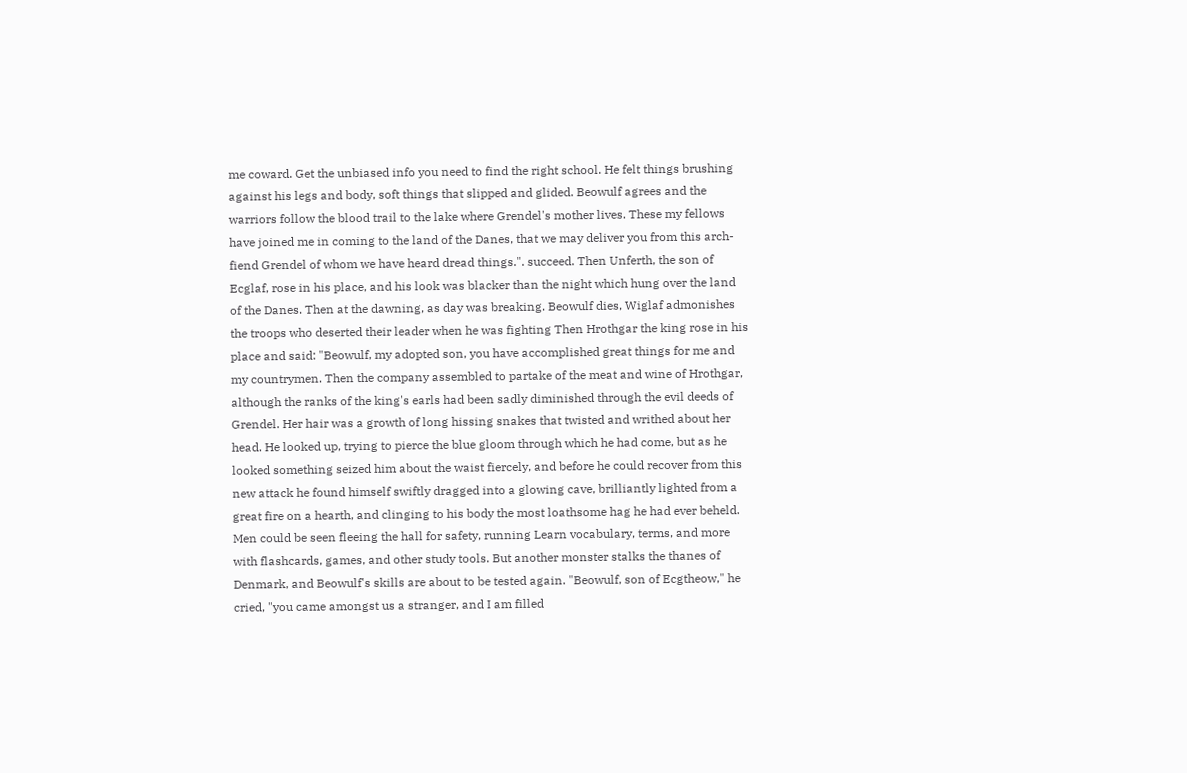me coward. Get the unbiased info you need to find the right school. He felt things brushing against his legs and body, soft things that slipped and glided. Beowulf agrees and the warriors follow the blood trail to the lake where Grendel's mother lives. These my fellows have joined me in coming to the land of the Danes, that we may deliver you from this arch-fiend Grendel of whom we have heard dread things.". succeed. Then Unferth, the son of Ecglaf, rose in his place, and his look was blacker than the night which hung over the land of the Danes. Then at the dawning, as day was breaking. Beowulf dies, Wiglaf admonishes the troops who deserted their leader when he was fighting Then Hrothgar the king rose in his place and said: "Beowulf, my adopted son, you have accomplished great things for me and my countrymen. Then the company assembled to partake of the meat and wine of Hrothgar, although the ranks of the king's earls had been sadly diminished through the evil deeds of Grendel. Her hair was a growth of long hissing snakes that twisted and writhed about her head. He looked up, trying to pierce the blue gloom through which he had come, but as he looked something seized him about the waist fiercely, and before he could recover from this new attack he found himself swiftly dragged into a glowing cave, brilliantly lighted from a great fire on a hearth, and clinging to his body the most loathsome hag he had ever beheld. Men could be seen fleeing the hall for safety, running Learn vocabulary, terms, and more with flashcards, games, and other study tools. But another monster stalks the thanes of Denmark, and Beowulf's skills are about to be tested again. "Beowulf, son of Ecgtheow," he cried, "you came amongst us a stranger, and I am filled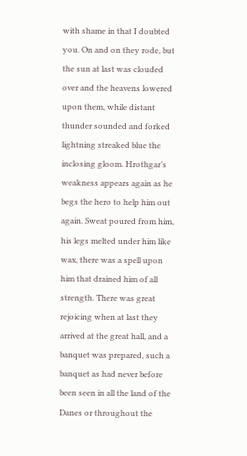with shame in that I doubted you. On and on they rode, but the sun at last was clouded over and the heavens lowered upon them, while distant thunder sounded and forked lightning streaked blue the inclosing gloom. Hrothgar’s weakness appears again as he begs the hero to help him out again. Sweat poured from him, his legs melted under him like wax, there was a spell upon him that drained him of all strength. There was great rejoicing when at last they arrived at the great hall, and a banquet was prepared, such a banquet as had never before been seen in all the land of the Danes or throughout the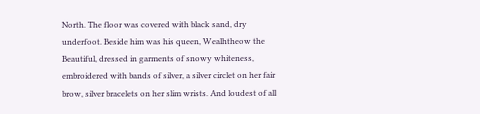North. The floor was covered with black sand, dry underfoot. Beside him was his queen, Wealhtheow the Beautiful, dressed in garments of snowy whiteness, embroidered with bands of silver, a silver circlet on her fair brow, silver bracelets on her slim wrists. And loudest of all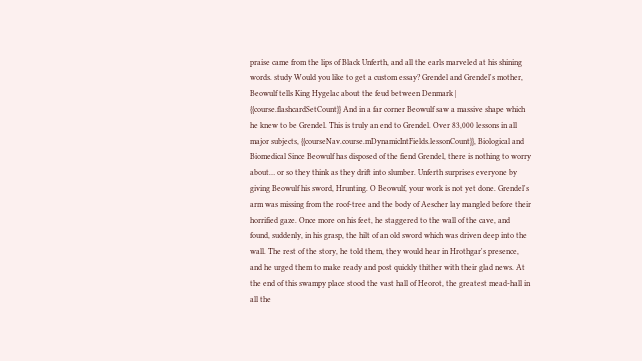praise came from the lips of Black Unferth, and all the earls marveled at his shining words. study Would you like to get a custom essay? Grendel and Grendel's mother, Beowulf tells King Hygelac about the feud between Denmark | {{course.flashcardSetCount}} And in a far corner Beowulf saw a massive shape which he knew to be Grendel. This is truly an end to Grendel. Over 83,000 lessons in all major subjects, {{courseNav.course.mDynamicIntFields.lessonCount}}, Biological and Biomedical Since Beowulf has disposed of the fiend Grendel, there is nothing to worry about… or so they think as they drift into slumber. Unferth surprises everyone by giving Beowulf his sword, Hrunting. O Beowulf, your work is not yet done. Grendel's arm was missing from the roof-tree and the body of Aescher lay mangled before their horrified gaze. Once more on his feet, he staggered to the wall of the cave, and found, suddenly, in his grasp, the hilt of an old sword which was driven deep into the wall. The rest of the story, he told them, they would hear in Hrothgar's presence, and he urged them to make ready and post quickly thither with their glad news. At the end of this swampy place stood the vast hall of Heorot, the greatest mead-hall in all the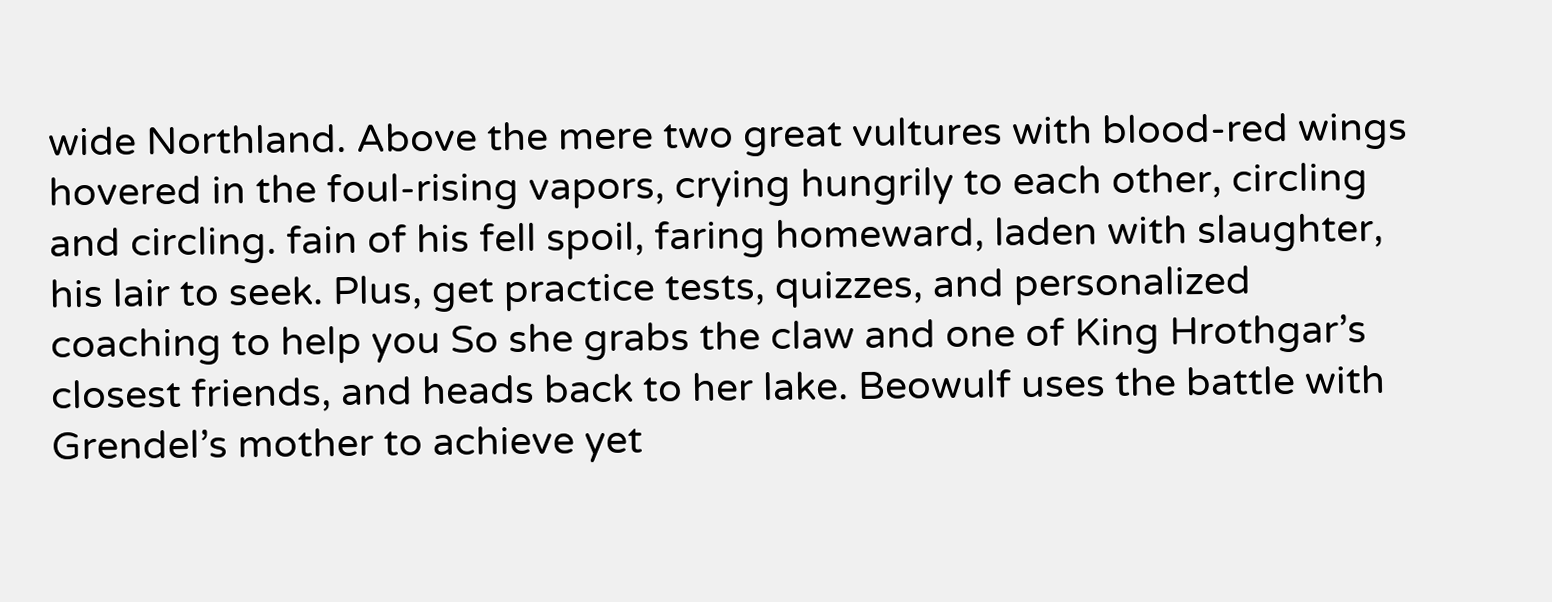wide Northland. Above the mere two great vultures with blood-red wings hovered in the foul-rising vapors, crying hungrily to each other, circling and circling. fain of his fell spoil, faring homeward, laden with slaughter, his lair to seek. Plus, get practice tests, quizzes, and personalized coaching to help you So she grabs the claw and one of King Hrothgar’s closest friends, and heads back to her lake. Beowulf uses the battle with Grendel’s mother to achieve yet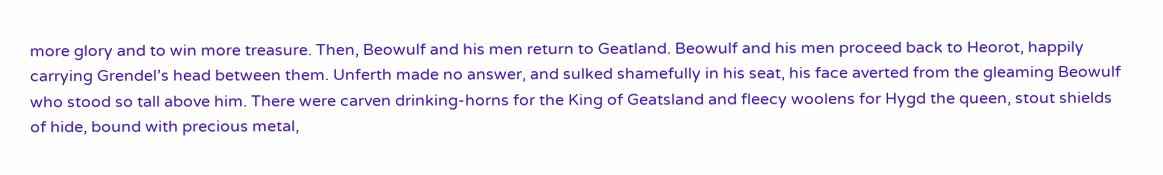more glory and to win more treasure. Then, Beowulf and his men return to Geatland. Beowulf and his men proceed back to Heorot, happily carrying Grendel’s head between them. Unferth made no answer, and sulked shamefully in his seat, his face averted from the gleaming Beowulf who stood so tall above him. There were carven drinking-horns for the King of Geatsland and fleecy woolens for Hygd the queen, stout shields of hide, bound with precious metal,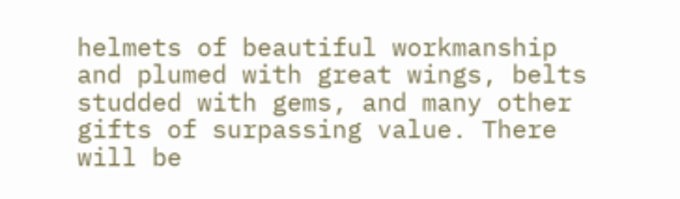helmets of beautiful workmanship and plumed with great wings, belts studded with gems, and many other gifts of surpassing value. There will be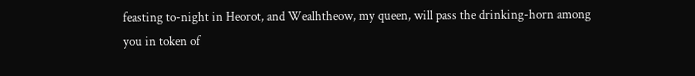feasting to-night in Heorot, and Wealhtheow, my queen, will pass the drinking-horn among you in token of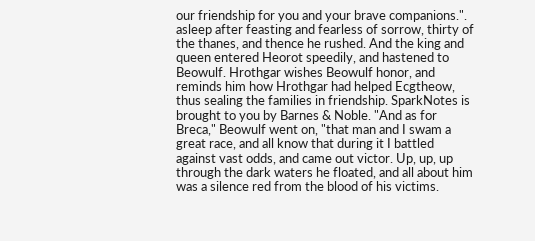our friendship for you and your brave companions.". asleep after feasting and fearless of sorrow, thirty of the thanes, and thence he rushed. And the king and queen entered Heorot speedily, and hastened to Beowulf. Hrothgar wishes Beowulf honor, and reminds him how Hrothgar had helped Ecgtheow, thus sealing the families in friendship. SparkNotes is brought to you by Barnes & Noble. "And as for Breca," Beowulf went on, "that man and I swam a great race, and all know that during it I battled against vast odds, and came out victor. Up, up, up through the dark waters he floated, and all about him was a silence red from the blood of his victims.